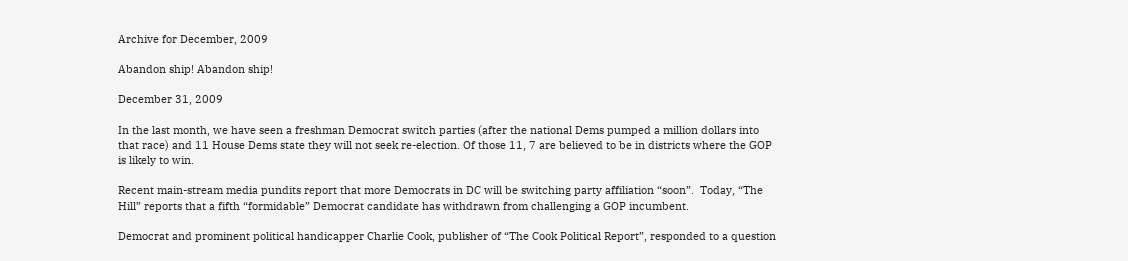Archive for December, 2009

Abandon ship! Abandon ship!

December 31, 2009

In the last month, we have seen a freshman Democrat switch parties (after the national Dems pumped a million dollars into that race) and 11 House Dems state they will not seek re-election. Of those 11, 7 are believed to be in districts where the GOP is likely to win.

Recent main-stream media pundits report that more Democrats in DC will be switching party affiliation “soon”.  Today, “The Hill” reports that a fifth “formidable” Democrat candidate has withdrawn from challenging a GOP incumbent.

Democrat and prominent political handicapper Charlie Cook, publisher of “The Cook Political Report”, responded to a question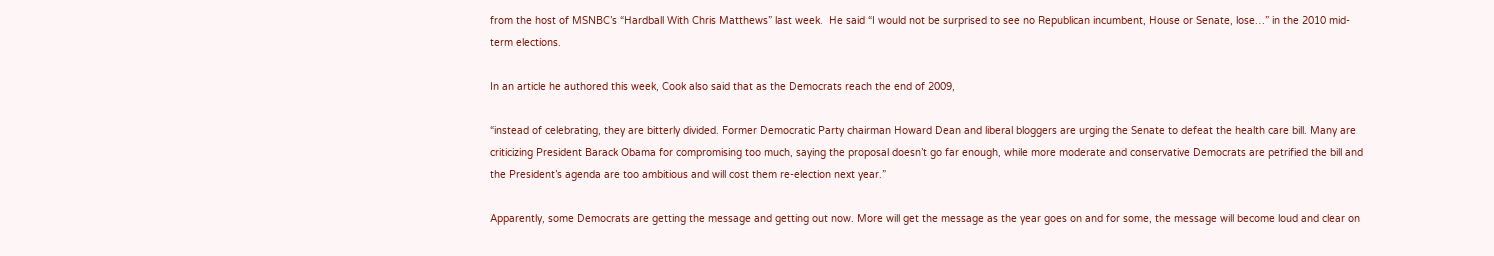from the host of MSNBC’s “Hardball With Chris Matthews” last week.  He said “I would not be surprised to see no Republican incumbent, House or Senate, lose…” in the 2010 mid-term elections.

In an article he authored this week, Cook also said that as the Democrats reach the end of 2009,

“instead of celebrating, they are bitterly divided. Former Democratic Party chairman Howard Dean and liberal bloggers are urging the Senate to defeat the health care bill. Many are criticizing President Barack Obama for compromising too much, saying the proposal doesn’t go far enough, while more moderate and conservative Democrats are petrified the bill and the President’s agenda are too ambitious and will cost them re-election next year.”

Apparently, some Democrats are getting the message and getting out now. More will get the message as the year goes on and for some, the message will become loud and clear on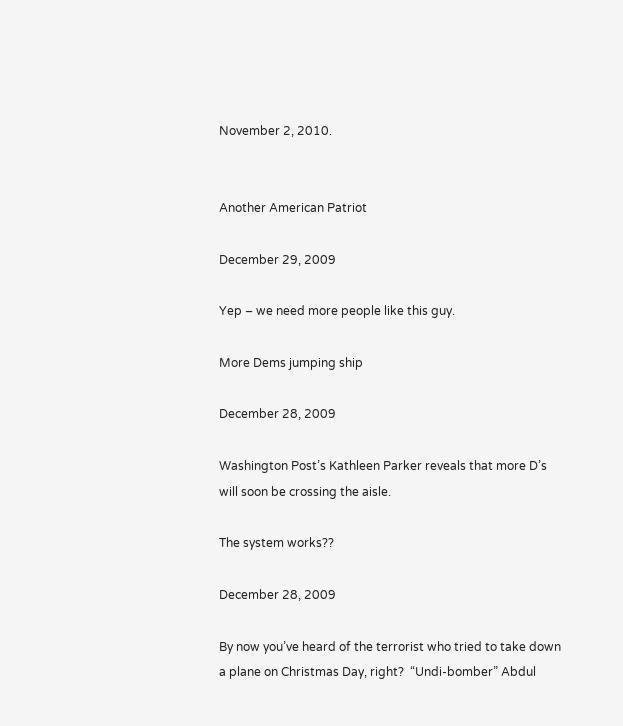November 2, 2010.


Another American Patriot

December 29, 2009

Yep – we need more people like this guy.

More Dems jumping ship

December 28, 2009

Washington Post’s Kathleen Parker reveals that more D’s will soon be crossing the aisle.

The system works??

December 28, 2009

By now you’ve heard of the terrorist who tried to take down a plane on Christmas Day, right?  “Undi-bomber” Abdul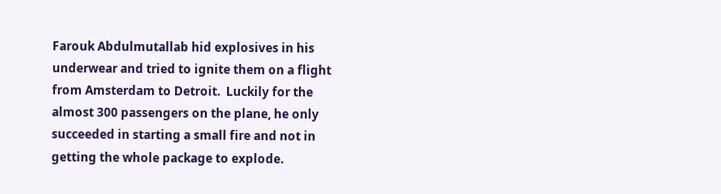Farouk Abdulmutallab hid explosives in his underwear and tried to ignite them on a flight from Amsterdam to Detroit.  Luckily for the almost 300 passengers on the plane, he only succeeded in starting a small fire and not in getting the whole package to explode.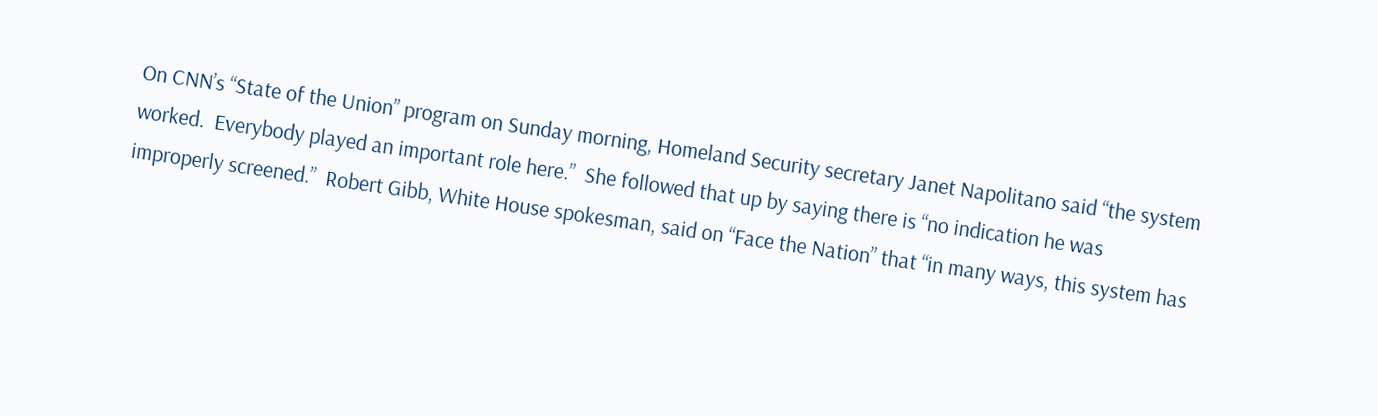On CNN’s “State of the Union” program on Sunday morning, Homeland Security secretary Janet Napolitano said “the system worked.  Everybody played an important role here.”  She followed that up by saying there is “no indication he was improperly screened.”  Robert Gibb, White House spokesman, said on “Face the Nation” that “in many ways, this system has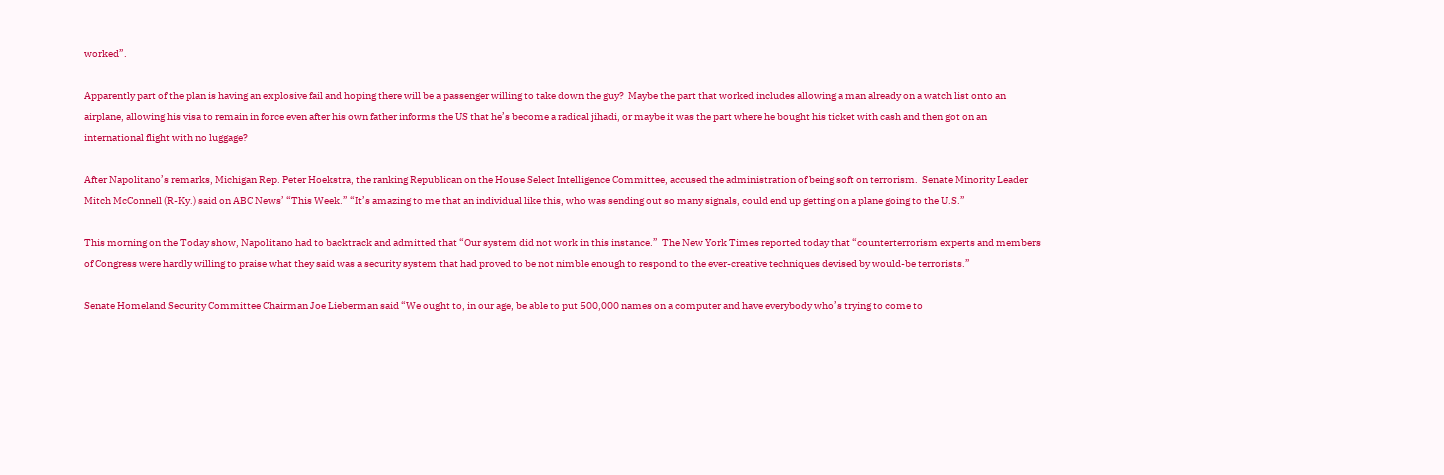worked”.

Apparently part of the plan is having an explosive fail and hoping there will be a passenger willing to take down the guy?  Maybe the part that worked includes allowing a man already on a watch list onto an airplane, allowing his visa to remain in force even after his own father informs the US that he’s become a radical jihadi, or maybe it was the part where he bought his ticket with cash and then got on an international flight with no luggage?

After Napolitano’s remarks, Michigan Rep. Peter Hoekstra, the ranking Republican on the House Select Intelligence Committee, accused the administration of being soft on terrorism.  Senate Minority Leader Mitch McConnell (R-Ky.) said on ABC News’ “This Week.” “It’s amazing to me that an individual like this, who was sending out so many signals, could end up getting on a plane going to the U.S.”

This morning on the Today show, Napolitano had to backtrack and admitted that “Our system did not work in this instance.”  The New York Times reported today that “counterterrorism experts and members of Congress were hardly willing to praise what they said was a security system that had proved to be not nimble enough to respond to the ever-creative techniques devised by would-be terrorists.”

Senate Homeland Security Committee Chairman Joe Lieberman said “We ought to, in our age, be able to put 500,000 names on a computer and have everybody who’s trying to come to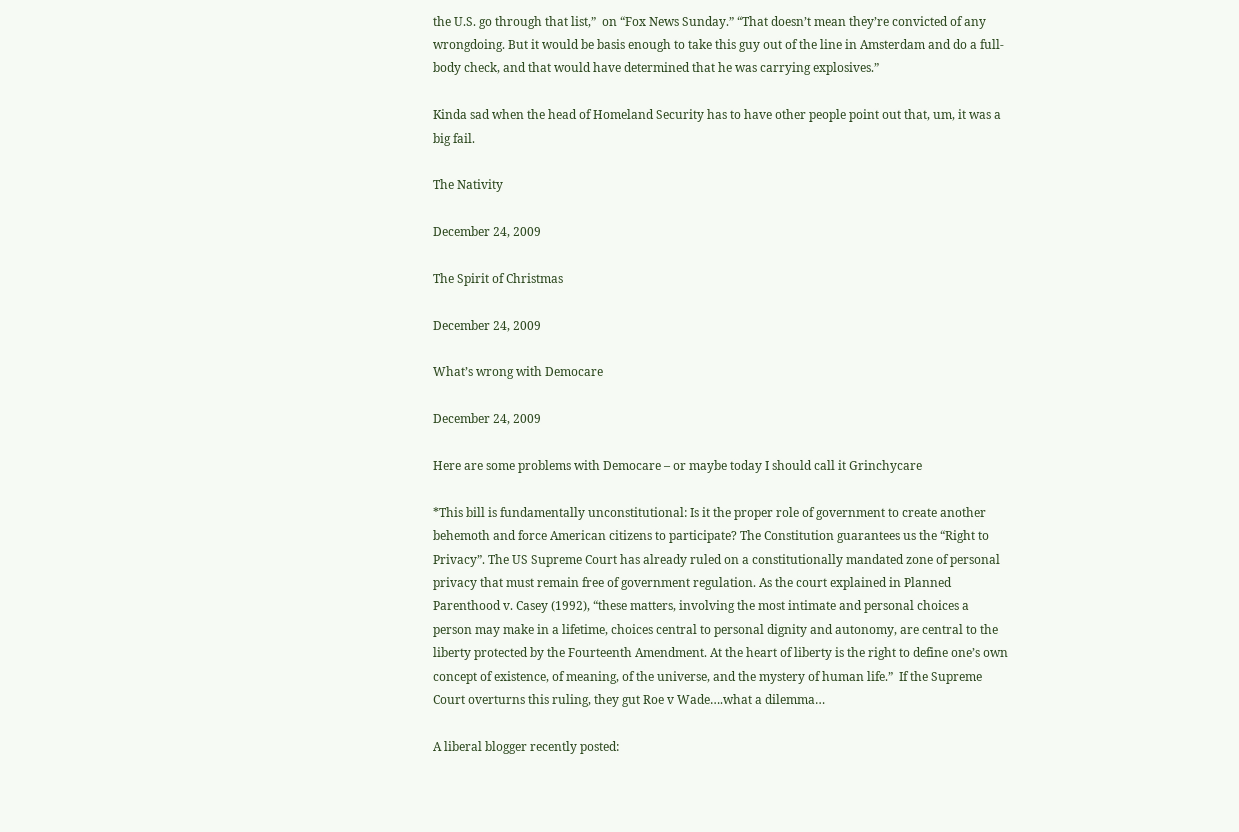the U.S. go through that list,”  on “Fox News Sunday.” “That doesn’t mean they’re convicted of any wrongdoing. But it would be basis enough to take this guy out of the line in Amsterdam and do a full-body check, and that would have determined that he was carrying explosives.”

Kinda sad when the head of Homeland Security has to have other people point out that, um, it was a big fail.

The Nativity

December 24, 2009

The Spirit of Christmas

December 24, 2009

What’s wrong with Democare

December 24, 2009

Here are some problems with Democare – or maybe today I should call it Grinchycare

*This bill is fundamentally unconstitutional: Is it the proper role of government to create another behemoth and force American citizens to participate? The Constitution guarantees us the “Right to Privacy”. The US Supreme Court has already ruled on a constitutionally mandated zone of personal privacy that must remain free of government regulation. As the court explained in Planned Parenthood v. Casey (1992), “these matters, involving the most intimate and personal choices a person may make in a lifetime, choices central to personal dignity and autonomy, are central to the liberty protected by the Fourteenth Amendment. At the heart of liberty is the right to define one’s own concept of existence, of meaning, of the universe, and the mystery of human life.”  If the Supreme Court overturns this ruling, they gut Roe v Wade….what a dilemma…

A liberal blogger recently posted: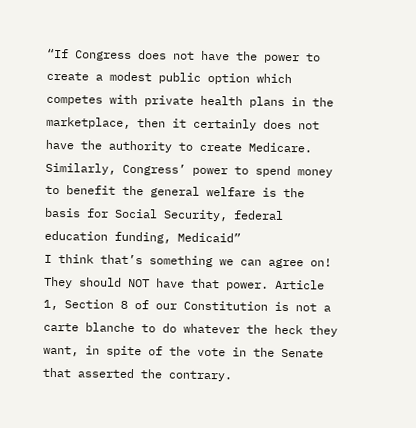“If Congress does not have the power to create a modest public option which competes with private health plans in the marketplace, then it certainly does not have the authority to create Medicare. Similarly, Congress’ power to spend money to benefit the general welfare is the basis for Social Security, federal education funding, Medicaid”
I think that’s something we can agree on! They should NOT have that power. Article 1, Section 8 of our Constitution is not a carte blanche to do whatever the heck they want, in spite of the vote in the Senate that asserted the contrary.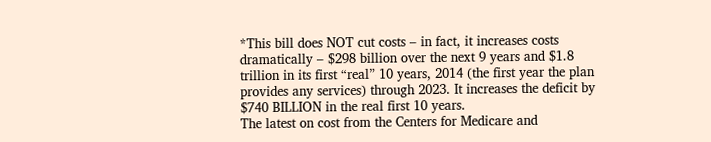*This bill does NOT cut costs – in fact, it increases costs dramatically – $298 billion over the next 9 years and $1.8 trillion in its first “real” 10 years, 2014 (the first year the plan provides any services) through 2023. It increases the deficit by $740 BILLION in the real first 10 years.
The latest on cost from the Centers for Medicare and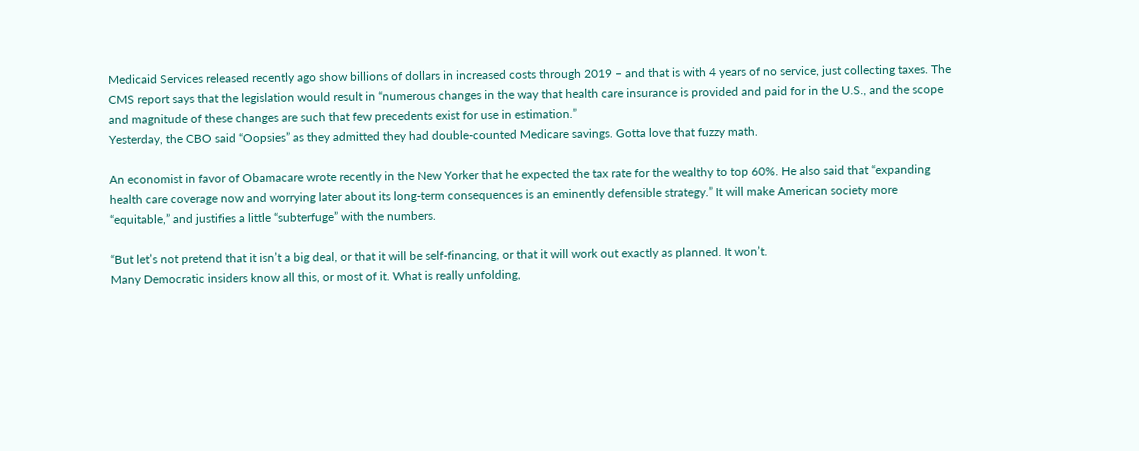Medicaid Services released recently ago show billions of dollars in increased costs through 2019 – and that is with 4 years of no service, just collecting taxes. The CMS report says that the legislation would result in “numerous changes in the way that health care insurance is provided and paid for in the U.S., and the scope and magnitude of these changes are such that few precedents exist for use in estimation.”
Yesterday, the CBO said “Oopsies” as they admitted they had double-counted Medicare savings. Gotta love that fuzzy math.

An economist in favor of Obamacare wrote recently in the New Yorker that he expected the tax rate for the wealthy to top 60%. He also said that “expanding health care coverage now and worrying later about its long-term consequences is an eminently defensible strategy.” It will make American society more “equitable,” and justifies a little “subterfuge” with the numbers.

“But let’s not pretend that it isn’t a big deal, or that it will be self-financing, or that it will work out exactly as planned. It won’t.
Many Democratic insiders know all this, or most of it. What is really unfolding,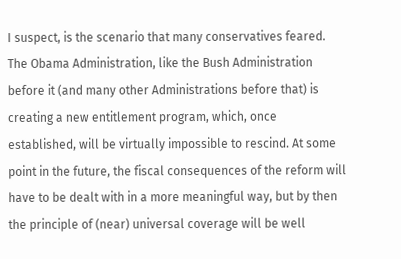I suspect, is the scenario that many conservatives feared. The Obama Administration, like the Bush Administration before it (and many other Administrations before that) is creating a new entitlement program, which, once established, will be virtually impossible to rescind. At some point in the future, the fiscal consequences of the reform will have to be dealt with in a more meaningful way, but by then the principle of (near) universal coverage will be well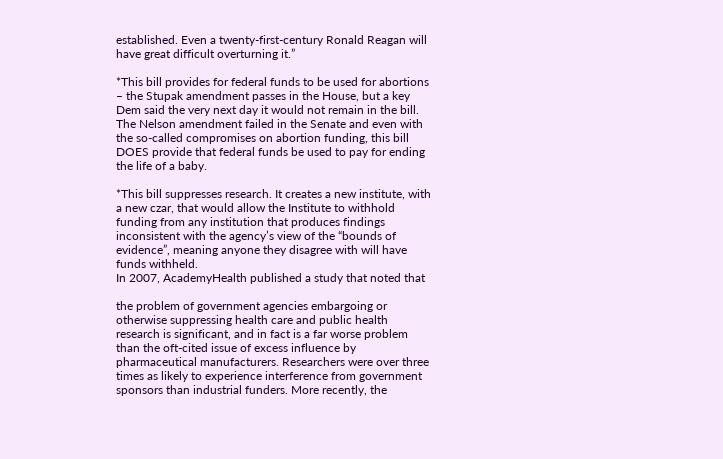established. Even a twenty-first-century Ronald Reagan will have great difficult overturning it.”

*This bill provides for federal funds to be used for abortions – the Stupak amendment passes in the House, but a key Dem said the very next day it would not remain in the bill. The Nelson amendment failed in the Senate and even with the so-called compromises on abortion funding, this bill DOES provide that federal funds be used to pay for ending the life of a baby.

*This bill suppresses research. It creates a new institute, with a new czar, that would allow the Institute to withhold funding from any institution that produces findings inconsistent with the agency’s view of the “bounds of evidence”, meaning anyone they disagree with will have funds withheld.
In 2007, AcademyHealth published a study that noted that

the problem of government agencies embargoing or otherwise suppressing health care and public health research is significant, and in fact is a far worse problem than the oft-cited issue of excess influence by pharmaceutical manufacturers. Researchers were over three times as likely to experience interference from government sponsors than industrial funders. More recently, the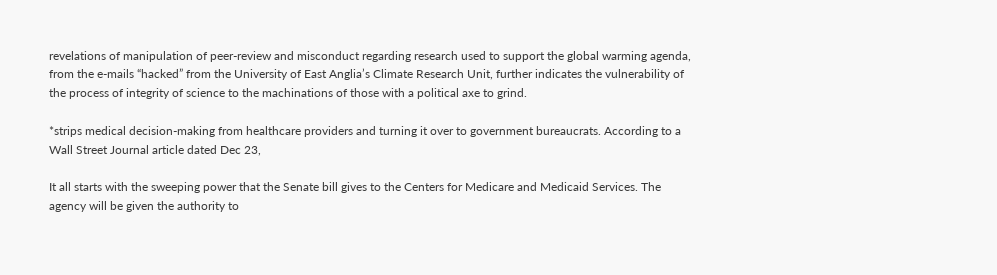revelations of manipulation of peer-review and misconduct regarding research used to support the global warming agenda, from the e-mails “hacked” from the University of East Anglia’s Climate Research Unit, further indicates the vulnerability of the process of integrity of science to the machinations of those with a political axe to grind.

*strips medical decision-making from healthcare providers and turning it over to government bureaucrats. According to a Wall Street Journal article dated Dec 23,

It all starts with the sweeping power that the Senate bill gives to the Centers for Medicare and Medicaid Services. The agency will be given the authority to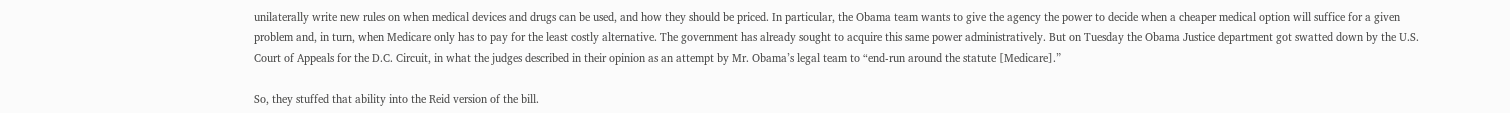unilaterally write new rules on when medical devices and drugs can be used, and how they should be priced. In particular, the Obama team wants to give the agency the power to decide when a cheaper medical option will suffice for a given problem and, in turn, when Medicare only has to pay for the least costly alternative. The government has already sought to acquire this same power administratively. But on Tuesday the Obama Justice department got swatted down by the U.S. Court of Appeals for the D.C. Circuit, in what the judges described in their opinion as an attempt by Mr. Obama’s legal team to “end-run around the statute [Medicare].”

So, they stuffed that ability into the Reid version of the bill.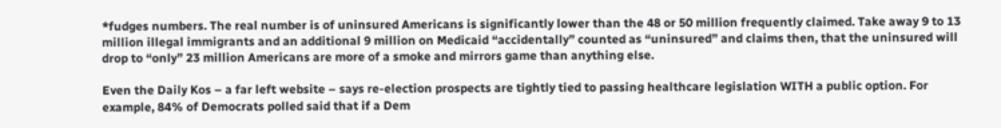*fudges numbers. The real number is of uninsured Americans is significantly lower than the 48 or 50 million frequently claimed. Take away 9 to 13 million illegal immigrants and an additional 9 million on Medicaid “accidentally” counted as “uninsured” and claims then, that the uninsured will drop to “only” 23 million Americans are more of a smoke and mirrors game than anything else.

Even the Daily Kos – a far left website – says re-election prospects are tightly tied to passing healthcare legislation WITH a public option. For example, 84% of Democrats polled said that if a Dem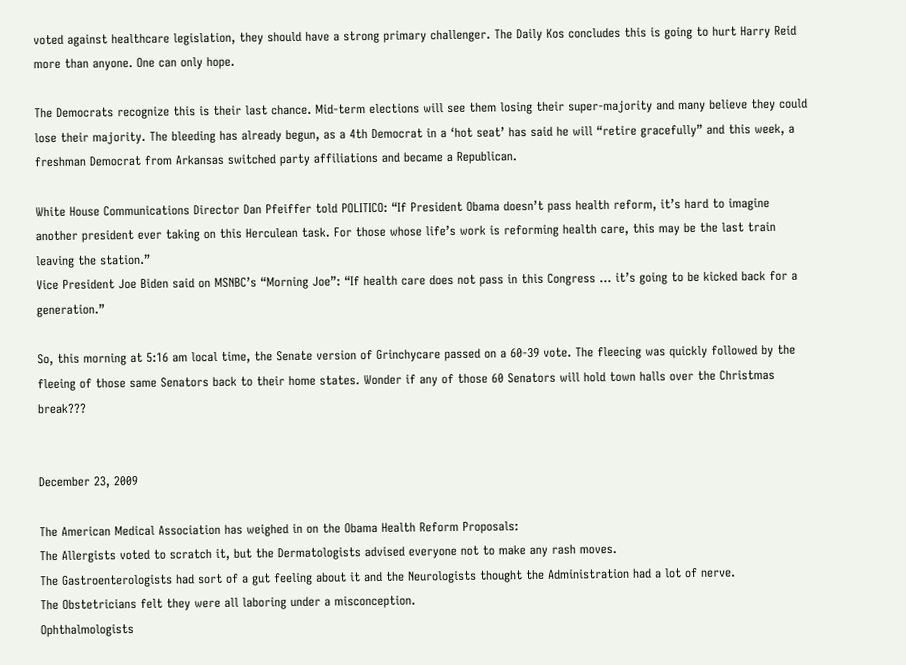voted against healthcare legislation, they should have a strong primary challenger. The Daily Kos concludes this is going to hurt Harry Reid more than anyone. One can only hope.

The Democrats recognize this is their last chance. Mid-term elections will see them losing their super-majority and many believe they could lose their majority. The bleeding has already begun, as a 4th Democrat in a ‘hot seat’ has said he will “retire gracefully” and this week, a freshman Democrat from Arkansas switched party affiliations and became a Republican.

White House Communications Director Dan Pfeiffer told POLITICO: “If President Obama doesn’t pass health reform, it’s hard to imagine another president ever taking on this Herculean task. For those whose life’s work is reforming health care, this may be the last train leaving the station.”
Vice President Joe Biden said on MSNBC’s “Morning Joe”: “If health care does not pass in this Congress … it’s going to be kicked back for a generation.”

So, this morning at 5:16 am local time, the Senate version of Grinchycare passed on a 60-39 vote. The fleecing was quickly followed by the fleeing of those same Senators back to their home states. Wonder if any of those 60 Senators will hold town halls over the Christmas break???


December 23, 2009

The American Medical Association has weighed in on the Obama Health Reform Proposals:
The Allergists voted to scratch it, but the Dermatologists advised everyone not to make any rash moves.
The Gastroenterologists had sort of a gut feeling about it and the Neurologists thought the Administration had a lot of nerve.
The Obstetricians felt they were all laboring under a misconception.
Ophthalmologists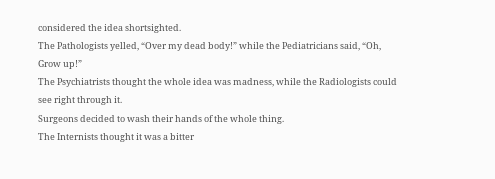considered the idea shortsighted.
The Pathologists yelled, “Over my dead body!” while the Pediatricians said, “Oh, Grow up!”
The Psychiatrists thought the whole idea was madness, while the Radiologists could see right through it.
Surgeons decided to wash their hands of the whole thing.
The Internists thought it was a bitter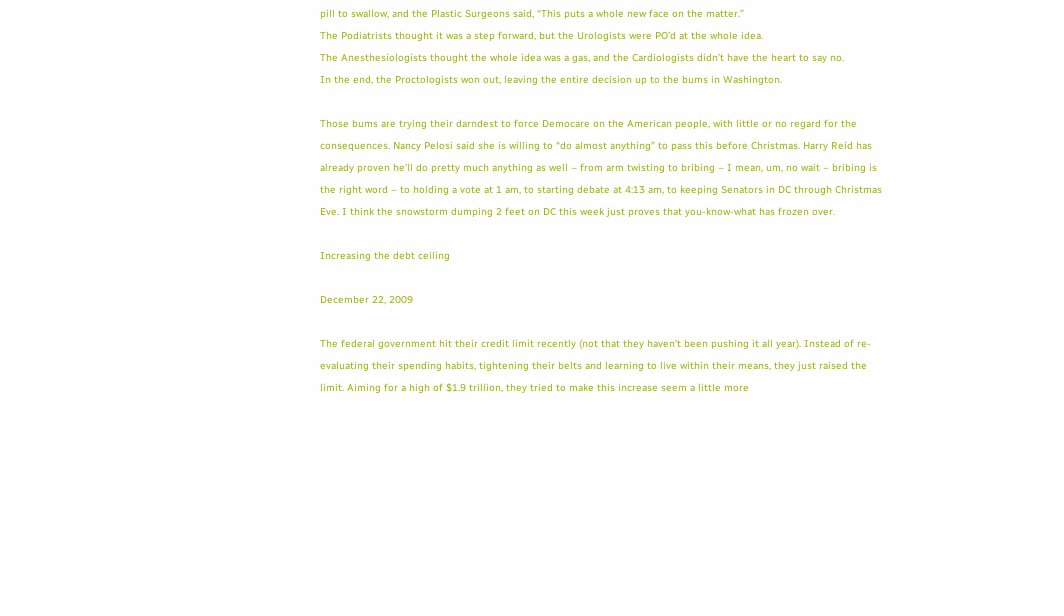pill to swallow, and the Plastic Surgeons said, “This puts a whole new face on the matter.”
The Podiatrists thought it was a step forward, but the Urologists were PO’d at the whole idea.
The Anesthesiologists thought the whole idea was a gas, and the Cardiologists didn’t have the heart to say no.
In the end, the Proctologists won out, leaving the entire decision up to the bums in Washington.

Those bums are trying their darndest to force Democare on the American people, with little or no regard for the consequences. Nancy Pelosi said she is willing to “do almost anything” to pass this before Christmas. Harry Reid has already proven he’ll do pretty much anything as well – from arm twisting to bribing – I mean, um, no wait – bribing is the right word – to holding a vote at 1 am, to starting debate at 4:13 am, to keeping Senators in DC through Christmas Eve. I think the snowstorm dumping 2 feet on DC this week just proves that you-know-what has frozen over.

Increasing the debt ceiling

December 22, 2009

The federal government hit their credit limit recently (not that they haven’t been pushing it all year). Instead of re-evaluating their spending habits, tightening their belts and learning to live within their means, they just raised the limit. Aiming for a high of $1.9 trillion, they tried to make this increase seem a little more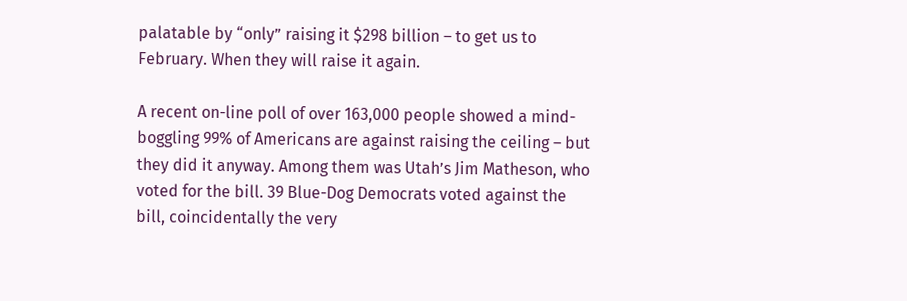palatable by “only” raising it $298 billion – to get us to February. When they will raise it again.

A recent on-line poll of over 163,000 people showed a mind-boggling 99% of Americans are against raising the ceiling – but they did it anyway. Among them was Utah’s Jim Matheson, who voted for the bill. 39 Blue-Dog Democrats voted against the bill, coincidentally the very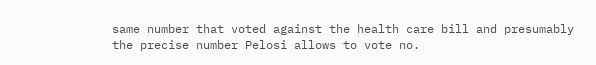same number that voted against the health care bill and presumably the precise number Pelosi allows to vote no.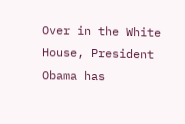Over in the White House, President Obama has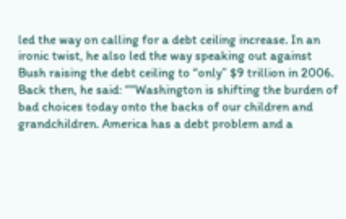led the way on calling for a debt ceiling increase. In an ironic twist, he also led the way speaking out against Bush raising the debt ceiling to “only” $9 trillion in 2006. Back then, he said: ““Washington is shifting the burden of bad choices today onto the backs of our children and grandchildren. America has a debt problem and a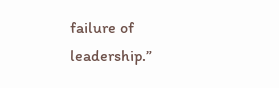failure of leadership.”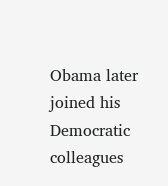Obama later joined his Democratic colleagues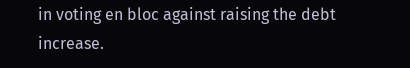in voting en bloc against raising the debt increase.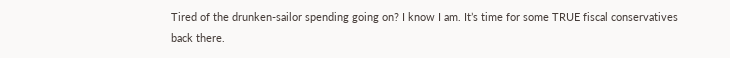Tired of the drunken-sailor spending going on? I know I am. It’s time for some TRUE fiscal conservatives back there.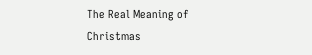The Real Meaning of Christmas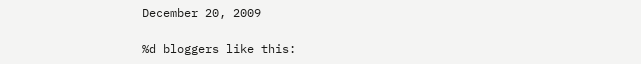December 20, 2009

%d bloggers like this: